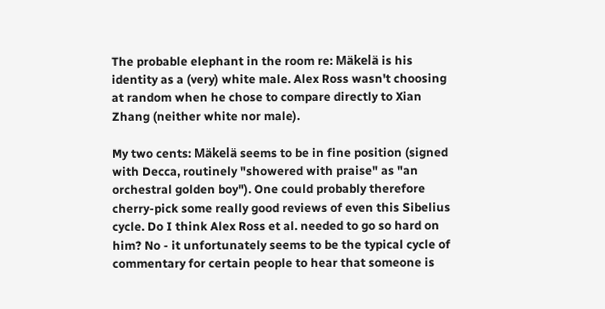The probable elephant in the room re: Mäkelä is his identity as a (very) white male. Alex Ross wasn't choosing at random when he chose to compare directly to Xian Zhang (neither white nor male).

My two cents: Mäkelä seems to be in fine position (signed with Decca, routinely "showered with praise" as "an orchestral golden boy"). One could probably therefore cherry-pick some really good reviews of even this Sibelius cycle. Do I think Alex Ross et al. needed to go so hard on him? No - it unfortunately seems to be the typical cycle of commentary for certain people to hear that someone is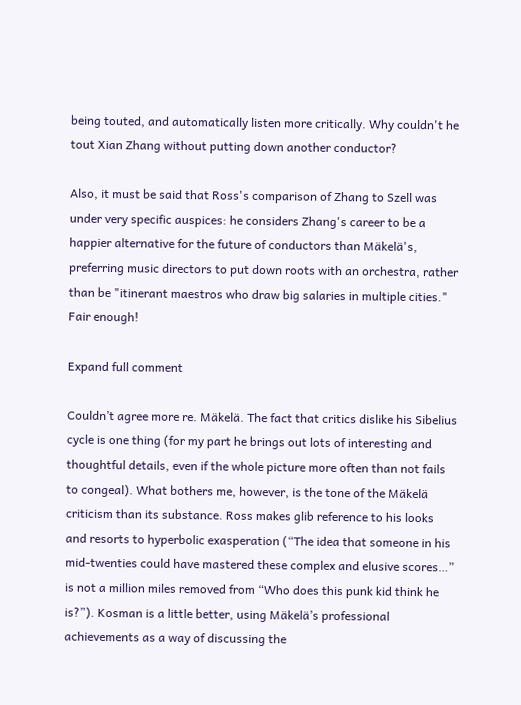being touted, and automatically listen more critically. Why couldn't he tout Xian Zhang without putting down another conductor?

Also, it must be said that Ross's comparison of Zhang to Szell was under very specific auspices: he considers Zhang's career to be a happier alternative for the future of conductors than Mäkelä's, preferring music directors to put down roots with an orchestra, rather than be "itinerant maestros who draw big salaries in multiple cities." Fair enough!

Expand full comment

Couldn’t agree more re. Mäkelä. The fact that critics dislike his Sibelius cycle is one thing (for my part he brings out lots of interesting and thoughtful details, even if the whole picture more often than not fails to congeal). What bothers me, however, is the tone of the Mäkelä criticism than its substance. Ross makes glib reference to his looks and resorts to hyperbolic exasperation (“The idea that someone in his mid-twenties could have mastered these complex and elusive scores…” is not a million miles removed from “Who does this punk kid think he is?”). Kosman is a little better, using Mäkelä’s professional achievements as a way of discussing the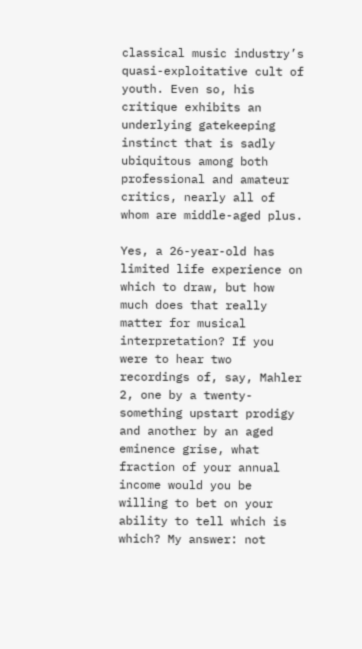classical music industry’s quasi-exploitative cult of youth. Even so, his critique exhibits an underlying gatekeeping instinct that is sadly ubiquitous among both professional and amateur critics, nearly all of whom are middle-aged plus.

Yes, a 26-year-old has limited life experience on which to draw, but how much does that really matter for musical interpretation? If you were to hear two recordings of, say, Mahler 2, one by a twenty-something upstart prodigy and another by an aged eminence grise, what fraction of your annual income would you be willing to bet on your ability to tell which is which? My answer: not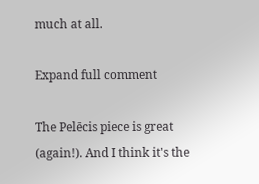much at all.

Expand full comment

The Pelēcis piece is great (again!). And I think it's the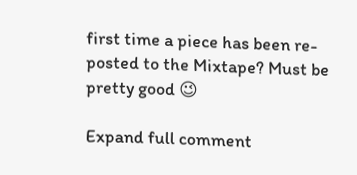first time a piece has been re-posted to the Mixtape? Must be pretty good 😉

Expand full comment